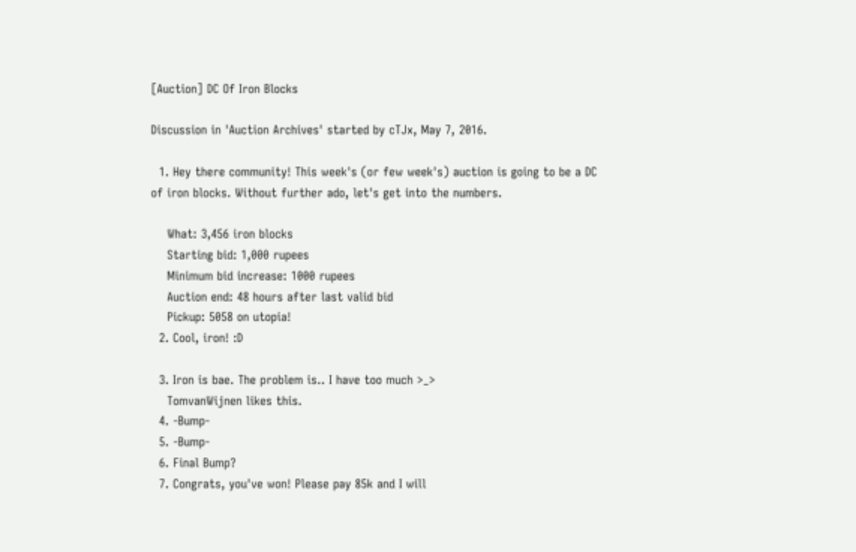[Auction] DC Of Iron Blocks

Discussion in 'Auction Archives' started by cTJx, May 7, 2016.

  1. Hey there community! This week's (or few week's) auction is going to be a DC of iron blocks. Without further ado, let's get into the numbers.

    What: 3,456 iron blocks
    Starting bid: 1,000 rupees
    Minimum bid increase: 1000 rupees
    Auction end: 48 hours after last valid bid
    Pickup: 5058 on utopia!
  2. Cool, iron! :D

  3. Iron is bae. The problem is.. I have too much >_>
    TomvanWijnen likes this.
  4. -Bump-
  5. -Bump-
  6. Final Bump?
  7. Congrats, you've won! Please pay 85k and I will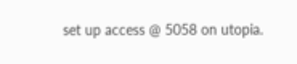set up access @ 5058 on utopia.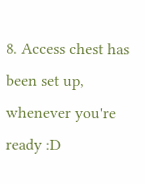8. Access chest has been set up, whenever you're ready :D